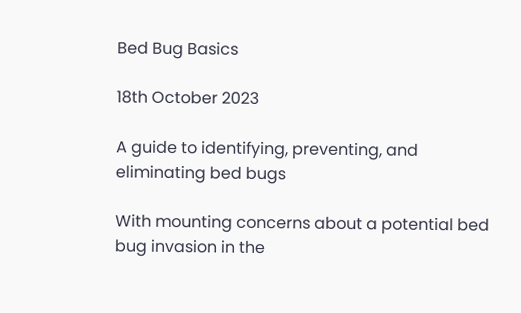Bed Bug Basics

18th October 2023

A guide to identifying, preventing, and eliminating bed bugs

With mounting concerns about a potential bed bug invasion in the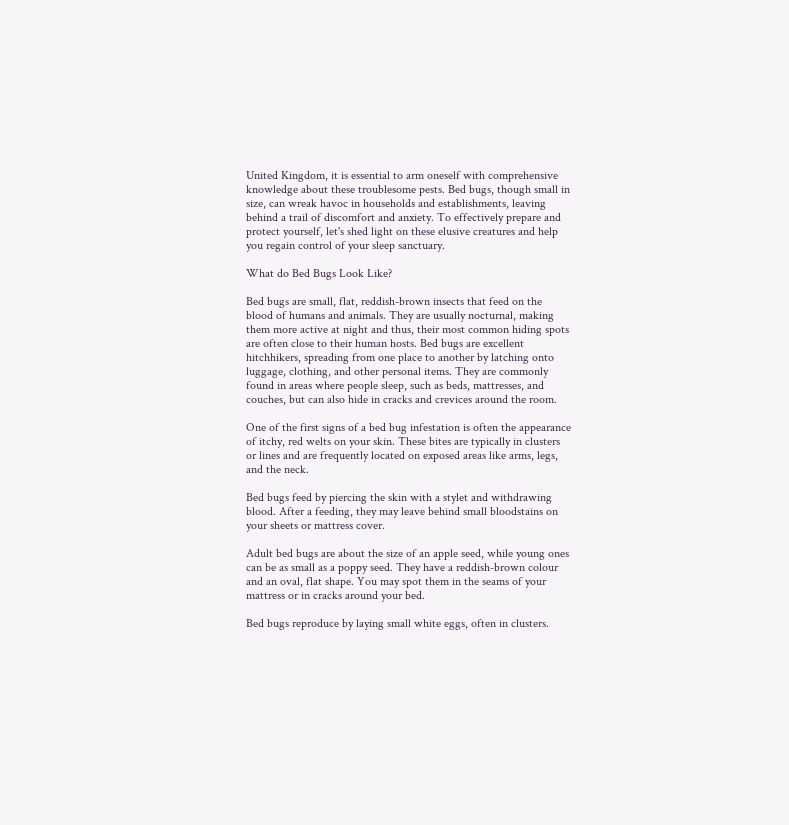United Kingdom, it is essential to arm oneself with comprehensive knowledge about these troublesome pests. Bed bugs, though small in size, can wreak havoc in households and establishments, leaving behind a trail of discomfort and anxiety. To effectively prepare and protect yourself, let's shed light on these elusive creatures and help you regain control of your sleep sanctuary.

What do Bed Bugs Look Like?

Bed bugs are small, flat, reddish-brown insects that feed on the blood of humans and animals. They are usually nocturnal, making them more active at night and thus, their most common hiding spots are often close to their human hosts. Bed bugs are excellent hitchhikers, spreading from one place to another by latching onto luggage, clothing, and other personal items. They are commonly found in areas where people sleep, such as beds, mattresses, and couches, but can also hide in cracks and crevices around the room.

One of the first signs of a bed bug infestation is often the appearance of itchy, red welts on your skin. These bites are typically in clusters or lines and are frequently located on exposed areas like arms, legs, and the neck.

Bed bugs feed by piercing the skin with a stylet and withdrawing blood. After a feeding, they may leave behind small bloodstains on your sheets or mattress cover.

Adult bed bugs are about the size of an apple seed, while young ones can be as small as a poppy seed. They have a reddish-brown colour and an oval, flat shape. You may spot them in the seams of your mattress or in cracks around your bed.

Bed bugs reproduce by laying small white eggs, often in clusters.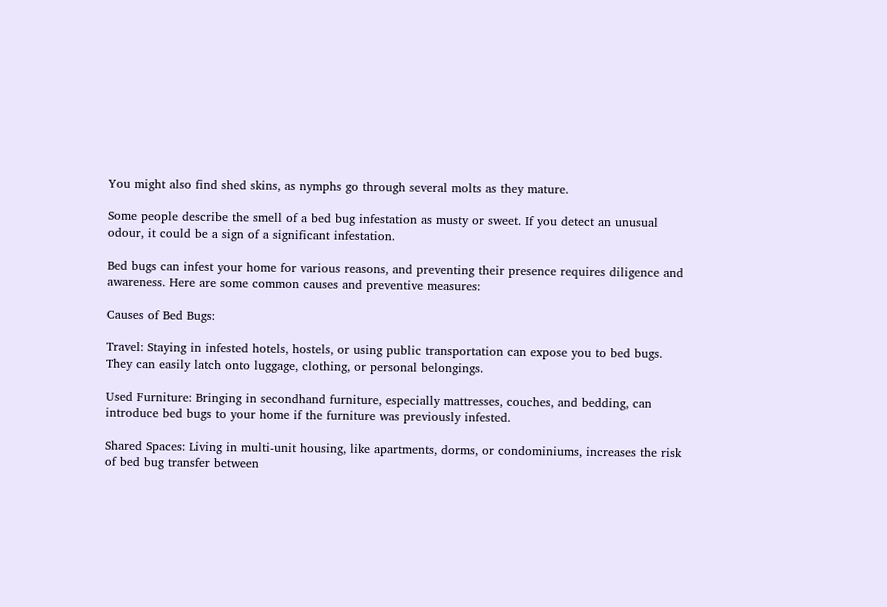You might also find shed skins, as nymphs go through several molts as they mature.

Some people describe the smell of a bed bug infestation as musty or sweet. If you detect an unusual odour, it could be a sign of a significant infestation.

Bed bugs can infest your home for various reasons, and preventing their presence requires diligence and awareness. Here are some common causes and preventive measures:

Causes of Bed Bugs:

Travel: Staying in infested hotels, hostels, or using public transportation can expose you to bed bugs. They can easily latch onto luggage, clothing, or personal belongings.

Used Furniture: Bringing in secondhand furniture, especially mattresses, couches, and bedding, can introduce bed bugs to your home if the furniture was previously infested.

Shared Spaces: Living in multi-unit housing, like apartments, dorms, or condominiums, increases the risk of bed bug transfer between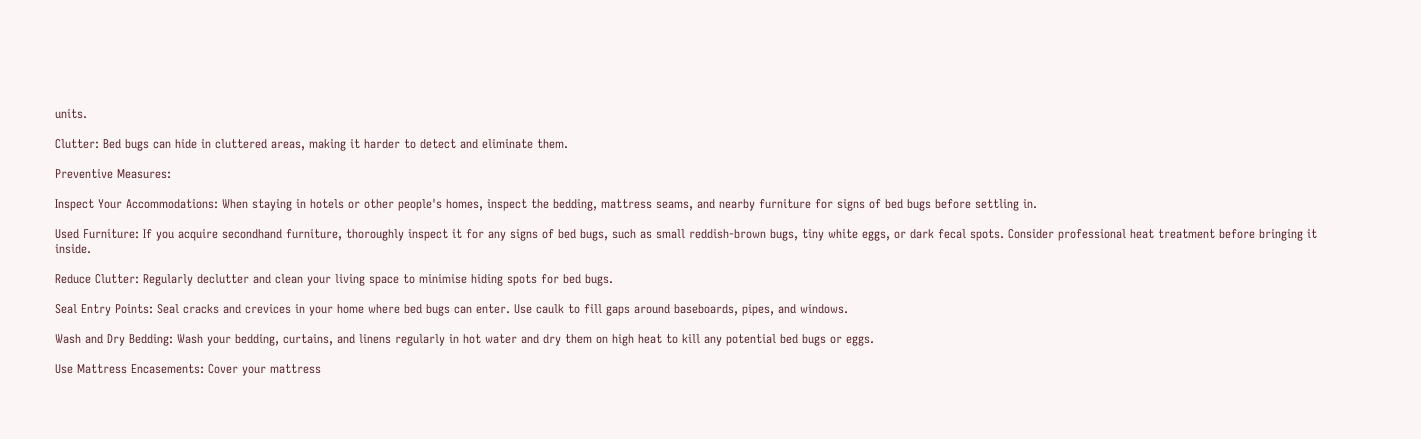units.

Clutter: Bed bugs can hide in cluttered areas, making it harder to detect and eliminate them.

Preventive Measures:

Inspect Your Accommodations: When staying in hotels or other people's homes, inspect the bedding, mattress seams, and nearby furniture for signs of bed bugs before settling in.

Used Furniture: If you acquire secondhand furniture, thoroughly inspect it for any signs of bed bugs, such as small reddish-brown bugs, tiny white eggs, or dark fecal spots. Consider professional heat treatment before bringing it inside.

Reduce Clutter: Regularly declutter and clean your living space to minimise hiding spots for bed bugs.

Seal Entry Points: Seal cracks and crevices in your home where bed bugs can enter. Use caulk to fill gaps around baseboards, pipes, and windows.

Wash and Dry Bedding: Wash your bedding, curtains, and linens regularly in hot water and dry them on high heat to kill any potential bed bugs or eggs.

Use Mattress Encasements: Cover your mattress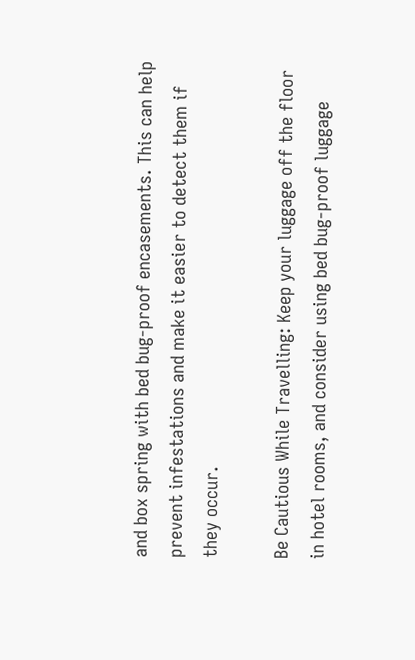and box spring with bed bug-proof encasements. This can help prevent infestations and make it easier to detect them if they occur.

Be Cautious While Travelling: Keep your luggage off the floor in hotel rooms, and consider using bed bug-proof luggage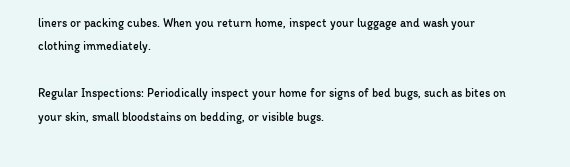liners or packing cubes. When you return home, inspect your luggage and wash your clothing immediately.

Regular Inspections: Periodically inspect your home for signs of bed bugs, such as bites on your skin, small bloodstains on bedding, or visible bugs.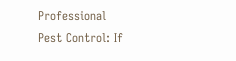Professional Pest Control: If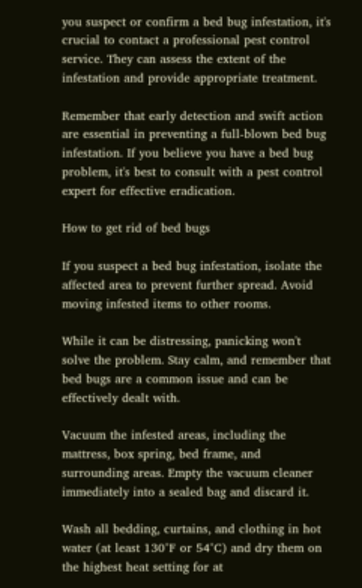you suspect or confirm a bed bug infestation, it's crucial to contact a professional pest control service. They can assess the extent of the infestation and provide appropriate treatment.

Remember that early detection and swift action are essential in preventing a full-blown bed bug infestation. If you believe you have a bed bug problem, it's best to consult with a pest control expert for effective eradication.

How to get rid of bed bugs

If you suspect a bed bug infestation, isolate the affected area to prevent further spread. Avoid moving infested items to other rooms.

While it can be distressing, panicking won't solve the problem. Stay calm, and remember that bed bugs are a common issue and can be effectively dealt with.

Vacuum the infested areas, including the mattress, box spring, bed frame, and surrounding areas. Empty the vacuum cleaner immediately into a sealed bag and discard it.

Wash all bedding, curtains, and clothing in hot water (at least 130°F or 54°C) and dry them on the highest heat setting for at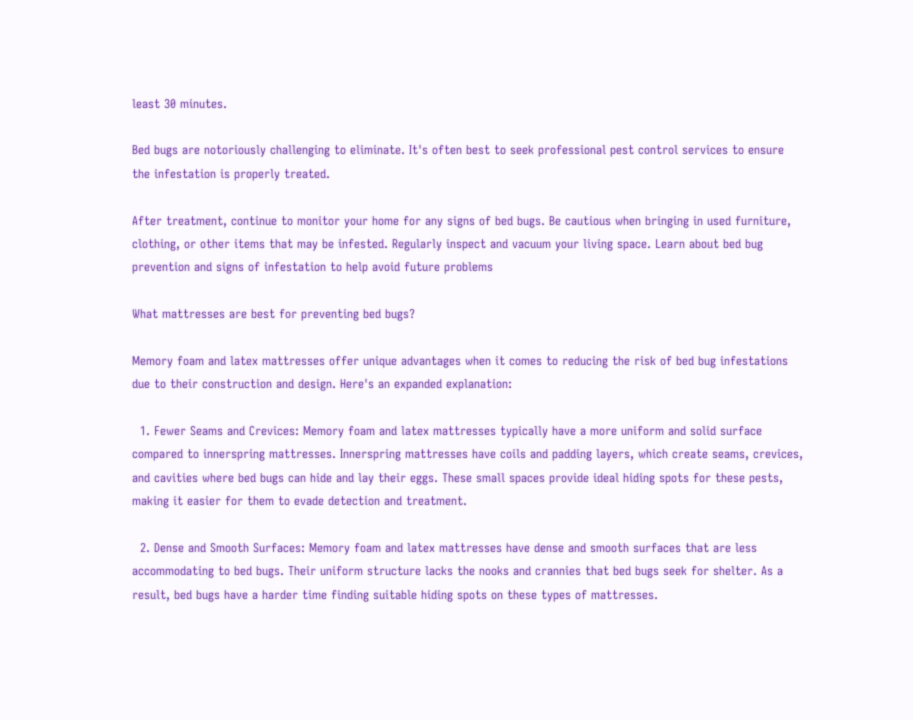least 30 minutes.

Bed bugs are notoriously challenging to eliminate. It's often best to seek professional pest control services to ensure the infestation is properly treated.

After treatment, continue to monitor your home for any signs of bed bugs. Be cautious when bringing in used furniture, clothing, or other items that may be infested. Regularly inspect and vacuum your living space. Learn about bed bug prevention and signs of infestation to help avoid future problems

What mattresses are best for preventing bed bugs?

Memory foam and latex mattresses offer unique advantages when it comes to reducing the risk of bed bug infestations due to their construction and design. Here's an expanded explanation:

  1. Fewer Seams and Crevices: Memory foam and latex mattresses typically have a more uniform and solid surface compared to innerspring mattresses. Innerspring mattresses have coils and padding layers, which create seams, crevices, and cavities where bed bugs can hide and lay their eggs. These small spaces provide ideal hiding spots for these pests, making it easier for them to evade detection and treatment.

  2. Dense and Smooth Surfaces: Memory foam and latex mattresses have dense and smooth surfaces that are less accommodating to bed bugs. Their uniform structure lacks the nooks and crannies that bed bugs seek for shelter. As a result, bed bugs have a harder time finding suitable hiding spots on these types of mattresses.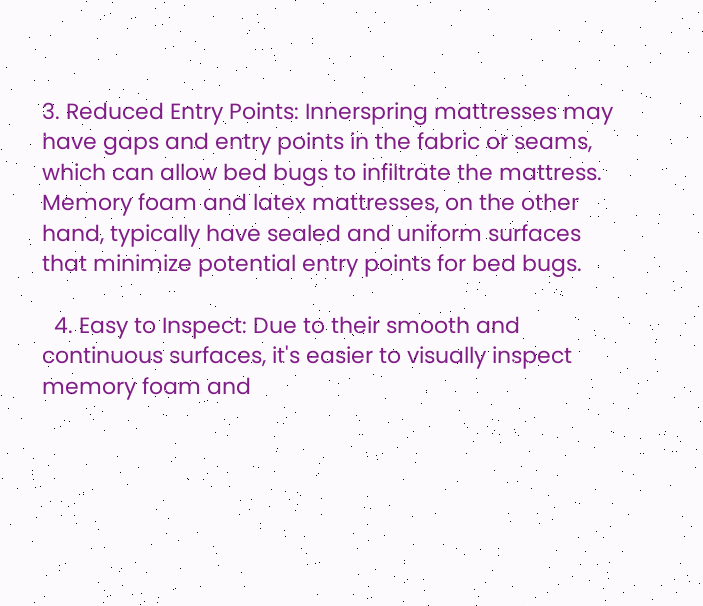3. Reduced Entry Points: Innerspring mattresses may have gaps and entry points in the fabric or seams, which can allow bed bugs to infiltrate the mattress. Memory foam and latex mattresses, on the other hand, typically have sealed and uniform surfaces that minimize potential entry points for bed bugs.

  4. Easy to Inspect: Due to their smooth and continuous surfaces, it's easier to visually inspect memory foam and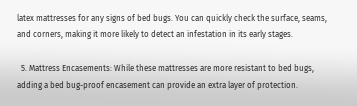latex mattresses for any signs of bed bugs. You can quickly check the surface, seams, and corners, making it more likely to detect an infestation in its early stages.

  5. Mattress Encasements: While these mattresses are more resistant to bed bugs, adding a bed bug-proof encasement can provide an extra layer of protection.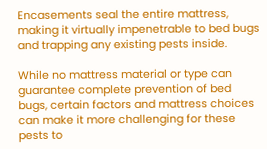Encasements seal the entire mattress, making it virtually impenetrable to bed bugs and trapping any existing pests inside.

While no mattress material or type can guarantee complete prevention of bed bugs, certain factors and mattress choices can make it more challenging for these pests to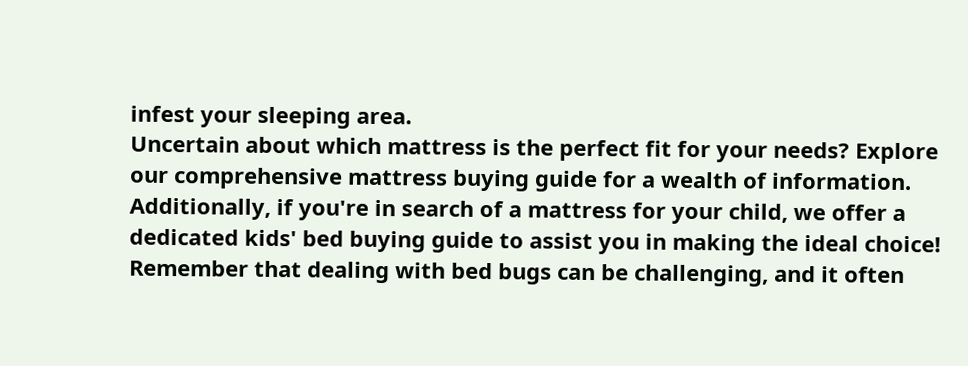infest your sleeping area.
Uncertain about which mattress is the perfect fit for your needs? Explore our comprehensive mattress buying guide for a wealth of information. Additionally, if you're in search of a mattress for your child, we offer a dedicated kids' bed buying guide to assist you in making the ideal choice!
Remember that dealing with bed bugs can be challenging, and it often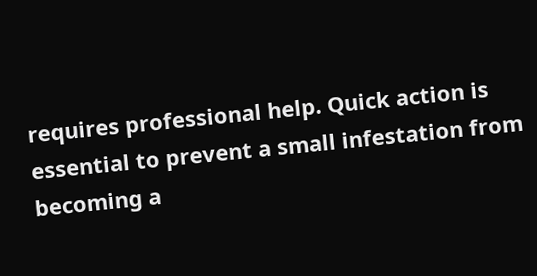requires professional help. Quick action is essential to prevent a small infestation from becoming a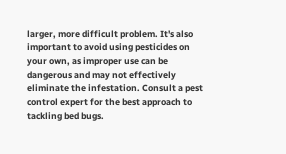larger, more difficult problem. It's also important to avoid using pesticides on your own, as improper use can be dangerous and may not effectively eliminate the infestation. Consult a pest control expert for the best approach to tackling bed bugs.